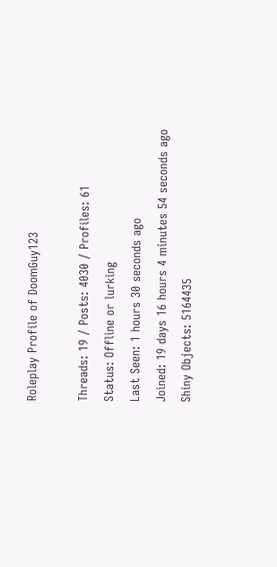Roleplay Profile of DoomGuy123

Threads: 19 / Posts: 4030 / Profiles: 61
Status: Offline or lurking
Last Seen: 1 hours 30 seconds ago
Joined: 19 days 16 hours 4 minutes 54 seconds ago
Shiny Objects: 5164435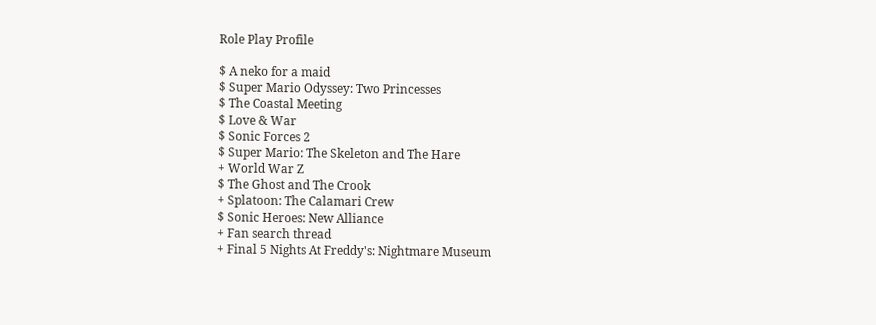Role Play Profile

$ A neko for a maid
$ Super Mario Odyssey: Two Princesses
$ The Coastal Meeting
$ Love & War
$ Sonic Forces 2
$ Super Mario: The Skeleton and The Hare
+ World War Z
$ The Ghost and The Crook
+ Splatoon: The Calamari Crew
$ Sonic Heroes: New Alliance
+ Fan search thread
+ Final 5 Nights At Freddy's: Nightmare Museum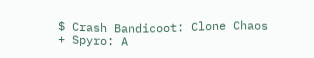$ Crash Bandicoot: Clone Chaos
+ Spyro: A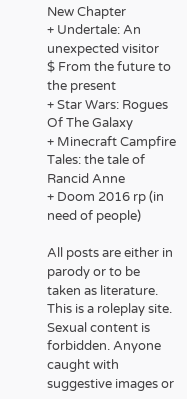New Chapter
+ Undertale: An unexpected visitor
$ From the future to the present
+ Star Wars: Rogues Of The Galaxy
+ Minecraft Campfire Tales: the tale of Rancid Anne
+ Doom 2016 rp (in need of people)

All posts are either in parody or to be taken as literature. This is a roleplay site. Sexual content is forbidden. Anyone caught with suggestive images or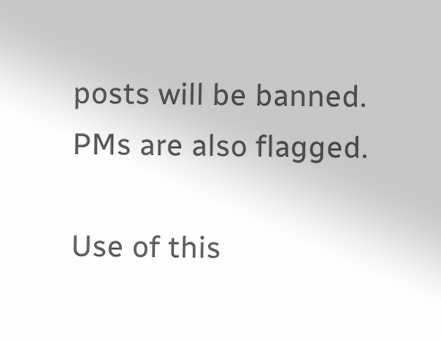posts will be banned. PMs are also flagged.

Use of this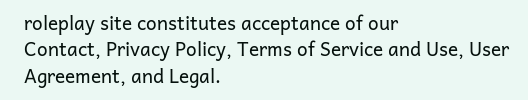roleplay site constitutes acceptance of our
Contact, Privacy Policy, Terms of Service and Use, User Agreement, and Legal.